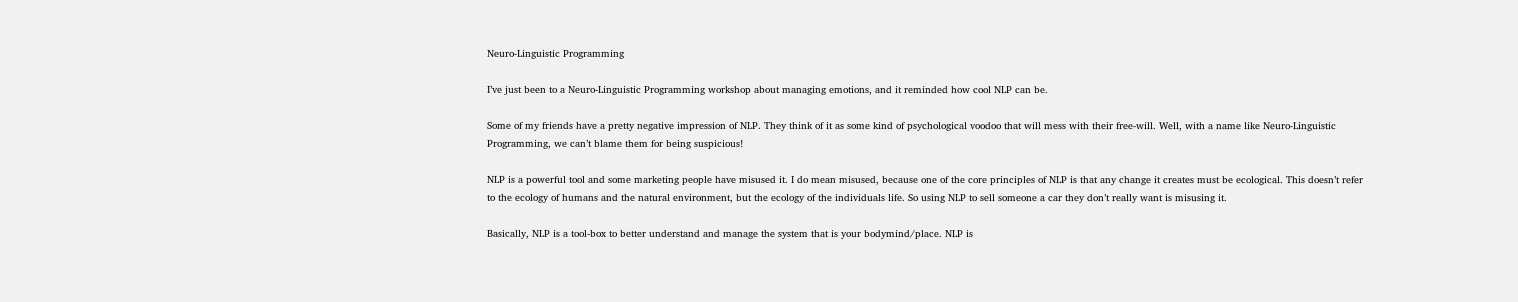Neuro-Linguistic Programming

I’ve just been to a Neuro-Linguistic Programming workshop about managing emotions, and it reminded how cool NLP can be.

Some of my friends have a pretty negative impression of NLP. They think of it as some kind of psychological voodoo that will mess with their free-will. Well, with a name like Neuro-Linguistic Programming, we can’t blame them for being suspicious!

NLP is a powerful tool and some marketing people have misused it. I do mean misused, because one of the core principles of NLP is that any change it creates must be ecological. This doesn’t refer to the ecology of humans and the natural environment, but the ecology of the individuals life. So using NLP to sell someone a car they don’t really want is misusing it.

Basically, NLP is a tool-box to better understand and manage the system that is your bodymind/place. NLP is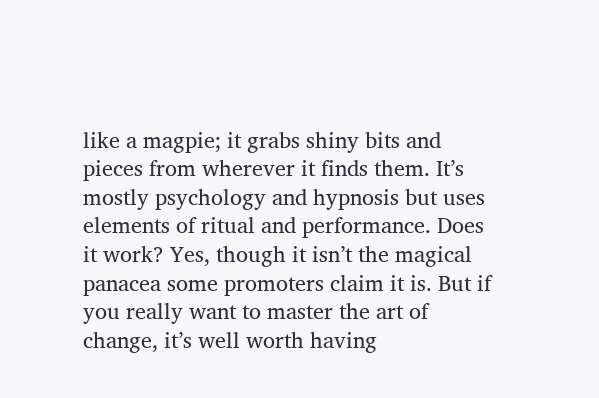like a magpie; it grabs shiny bits and pieces from wherever it finds them. It’s mostly psychology and hypnosis but uses elements of ritual and performance. Does it work? Yes, though it isn’t the magical panacea some promoters claim it is. But if you really want to master the art of change, it’s well worth having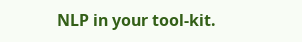NLP in your tool-kit.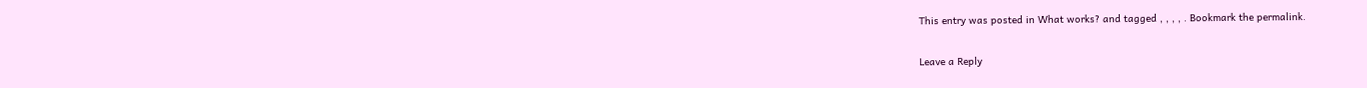This entry was posted in What works? and tagged , , , , . Bookmark the permalink.

Leave a Reply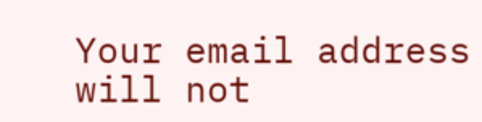Your email address will not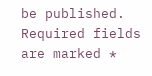be published. Required fields are marked *